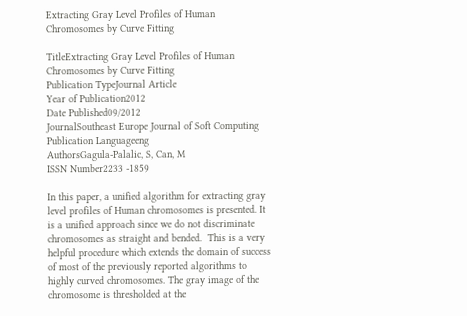Extracting Gray Level Profiles of Human Chromosomes by Curve Fitting

TitleExtracting Gray Level Profiles of Human Chromosomes by Curve Fitting
Publication TypeJournal Article
Year of Publication2012
Date Published09/2012
JournalSoutheast Europe Journal of Soft Computing
Publication Languageeng
AuthorsGagula-Palalic, S, Can, M
ISSN Number2233 -1859

In this paper, a unified algorithm for extracting gray level profiles of Human chromosomes is presented. It is a unified approach since we do not discriminate chromosomes as straight and bended.  This is a very helpful procedure which extends the domain of success of most of the previously reported algorithms to highly curved chromosomes. The gray image of the chromosome is thresholded at the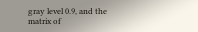gray level 0.9, and the matrix of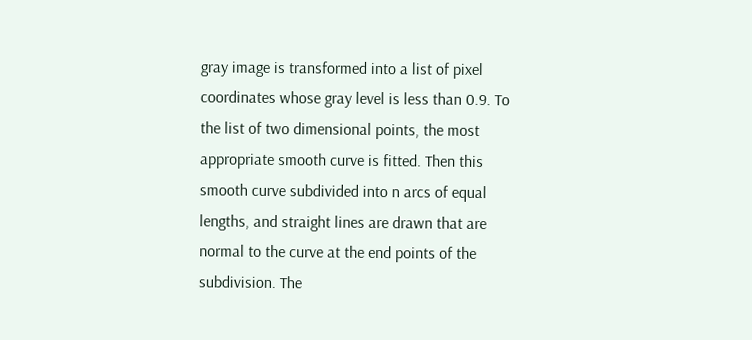gray image is transformed into a list of pixel coordinates whose gray level is less than 0.9. To the list of two dimensional points, the most appropriate smooth curve is fitted. Then this smooth curve subdivided into n arcs of equal lengths, and straight lines are drawn that are normal to the curve at the end points of the subdivision. The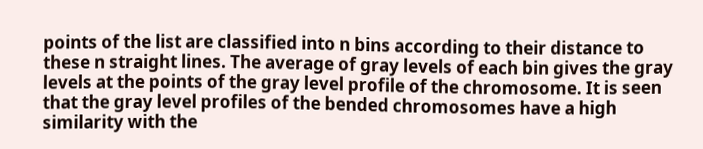points of the list are classified into n bins according to their distance to these n straight lines. The average of gray levels of each bin gives the gray levels at the points of the gray level profile of the chromosome. It is seen that the gray level profiles of the bended chromosomes have a high similarity with the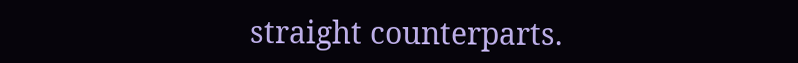straight counterparts.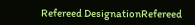Refereed DesignationRefereed